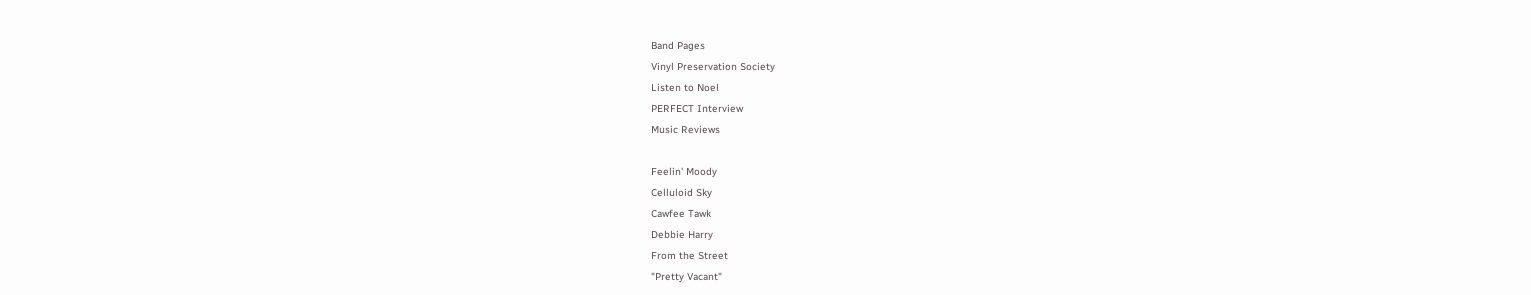Band Pages
Vinyl Preservation Society
Listen to Noel
PERFECT Interview
Music Reviews

Feelin' Moody
Celluloid Sky
Cawfee Tawk
Debbie Harry
From the Street
"Pretty Vacant"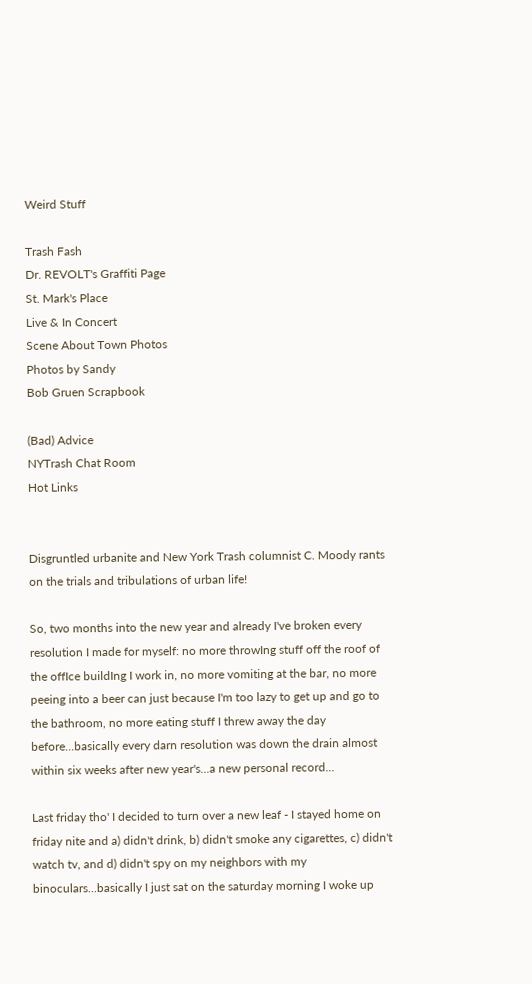Weird Stuff

Trash Fash
Dr. REVOLT's Graffiti Page
St. Mark's Place
Live & In Concert
Scene About Town Photos
Photos by Sandy
Bob Gruen Scrapbook

(Bad) Advice
NYTrash Chat Room
Hot Links


Disgruntled urbanite and New York Trash columnist C. Moody rants on the trials and tribulations of urban life!

So, two months into the new year and already I've broken every resolution I made for myself: no more throwIng stuff off the roof of the offIce buildIng I work in, no more vomiting at the bar, no more peeing into a beer can just because I'm too lazy to get up and go to the bathroom, no more eating stuff I threw away the day before...basically every darn resolution was down the drain almost within six weeks after new year's...a new personal record...

Last friday tho' I decided to turn over a new leaf - I stayed home on friday nite and a) didn't drink, b) didn't smoke any cigarettes, c) didn't watch tv, and d) didn't spy on my neighbors with my binoculars...basically I just sat on the saturday morning I woke up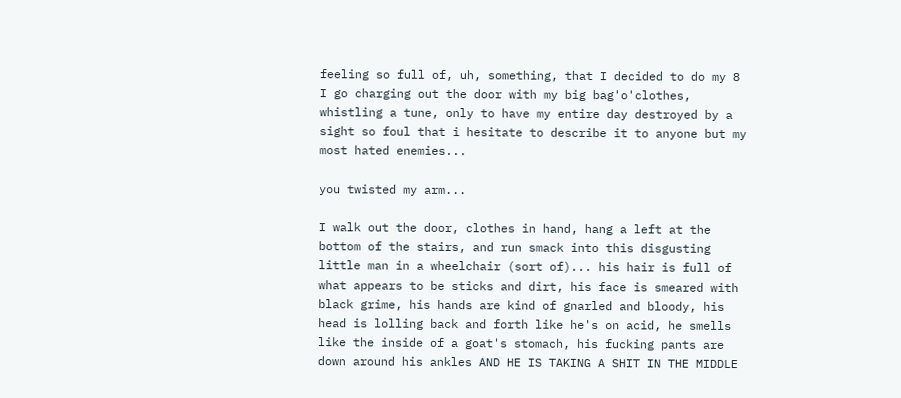feeling so full of, uh, something, that I decided to do my 8 I go charging out the door with my big bag'o'clothes, whistling a tune, only to have my entire day destroyed by a sight so foul that i hesitate to describe it to anyone but my most hated enemies...

you twisted my arm...

I walk out the door, clothes in hand, hang a left at the bottom of the stairs, and run smack into this disgusting little man in a wheelchair (sort of)... his hair is full of what appears to be sticks and dirt, his face is smeared with black grime, his hands are kind of gnarled and bloody, his head is lolling back and forth like he's on acid, he smells like the inside of a goat's stomach, his fucking pants are down around his ankles AND HE IS TAKING A SHIT IN THE MIDDLE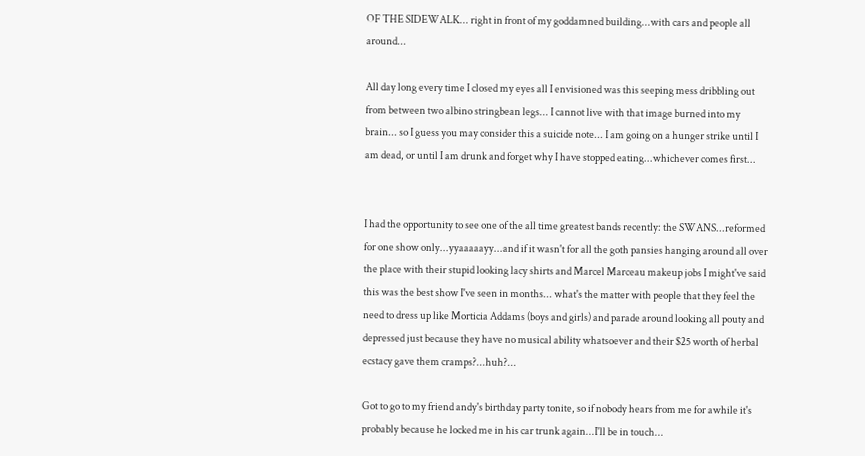OF THE SIDEWALK... right in front of my goddamned building...with cars and people all around...

All day long every time I closed my eyes all I envisioned was this seeping mess dribbling out from between two albino stringbean legs... I cannot live with that image burned into my brain... so I guess you may consider this a suicide note... I am going on a hunger strike until I am dead, or until I am drunk and forget why I have stopped eating...whichever comes first...


I had the opportunity to see one of the all time greatest bands recently: the SWANS...reformed for one show only...yyaaaaayy...and if it wasn't for all the goth pansies hanging around all over the place with their stupid looking lacy shirts and Marcel Marceau makeup jobs I might've said this was the best show I've seen in months... what's the matter with people that they feel the need to dress up like Morticia Addams (boys and girls) and parade around looking all pouty and depressed just because they have no musical ability whatsoever and their $25 worth of herbal ecstacy gave them cramps?...huh?...

Got to go to my friend andy's birthday party tonite, so if nobody hears from me for awhile it's probably because he locked me in his car trunk again...I'll be in touch...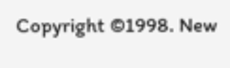Copyright ©1998. New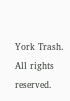York Trash. All rights reserved.